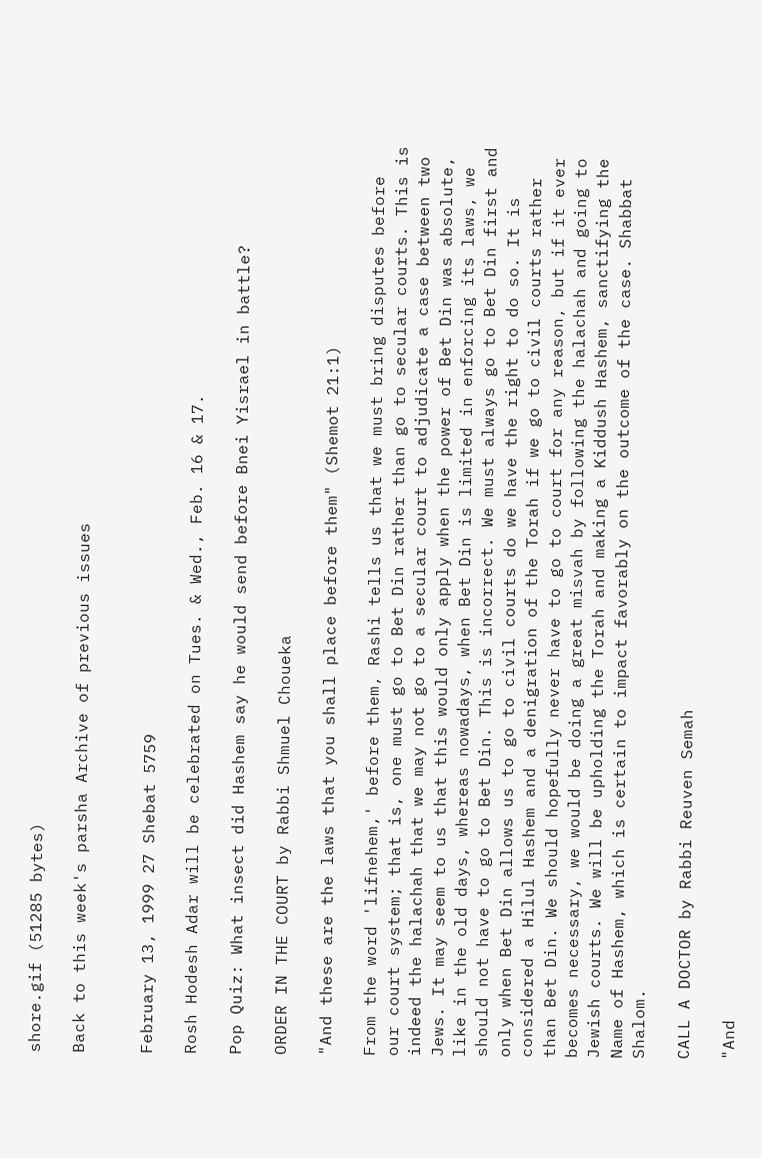shore.gif (51285 bytes)

Back to this week's parsha Archive of previous issues


February 13, 1999 27 Shebat 5759

Rosh Hodesh Adar will be celebrated on Tues. & Wed., Feb. 16 & 17.

Pop Quiz: What insect did Hashem say he would send before Bnei Yisrael in battle?

ORDER IN THE COURT by Rabbi Shmuel Choueka

"And these are the laws that you shall place before them" (Shemot 21:1)

From the word 'lifnehem,' before them, Rashi tells us that we must bring disputes before our court system; that is, one must go to Bet Din rather than go to secular courts. This is indeed the halachah that we may not go to a secular court to adjudicate a case between two Jews. It may seem to us that this would only apply when the power of Bet Din was absolute, like in the old days, whereas nowadays, when Bet Din is limited in enforcing its laws, we should not have to go to Bet Din. This is incorrect. We must always go to Bet Din first and only when Bet Din allows us to go to civil courts do we have the right to do so. It is considered a Hilul Hashem and a denigration of the Torah if we go to civil courts rather than Bet Din. We should hopefully never have to go to court for any reason, but if it ever becomes necessary, we would be doing a great misvah by following the halachah and going to Jewish courts. We will be upholding the Torah and making a Kiddush Hashem, sanctifying the Name of Hashem, which is certain to impact favorably on the outcome of the case. Shabbat Shalom.

CALL A DOCTOR by Rabbi Reuven Semah

"And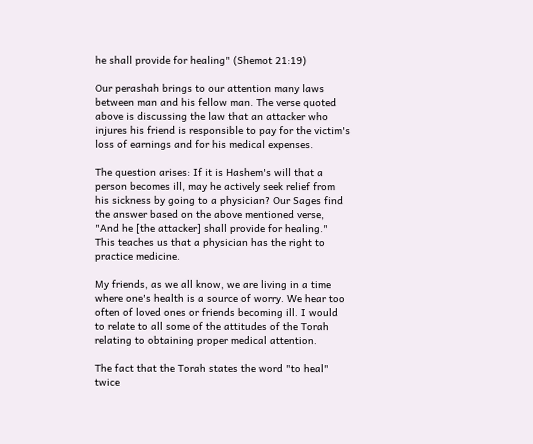he shall provide for healing" (Shemot 21:19)

Our perashah brings to our attention many laws between man and his fellow man. The verse quoted above is discussing the law that an attacker who injures his friend is responsible to pay for the victim's loss of earnings and for his medical expenses.

The question arises: If it is Hashem's will that a person becomes ill, may he actively seek relief from his sickness by going to a physician? Our Sages find the answer based on the above mentioned verse, "And he [the attacker] shall provide for healing." This teaches us that a physician has the right to practice medicine.

My friends, as we all know, we are living in a time where one's health is a source of worry. We hear too often of loved ones or friends becoming ill. I would to relate to all some of the attitudes of the Torah relating to obtaining proper medical attention.

The fact that the Torah states the word "to heal" twice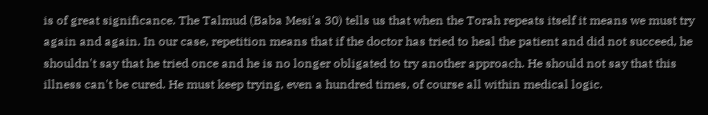is of great significance. The Talmud (Baba Mesi'a 30) tells us that when the Torah repeats itself it means we must try again and again. In our case, repetition means that if the doctor has tried to heal the patient and did not succeed, he shouldn't say that he tried once and he is no longer obligated to try another approach. He should not say that this illness can't be cured. He must keep trying, even a hundred times, of course all within medical logic.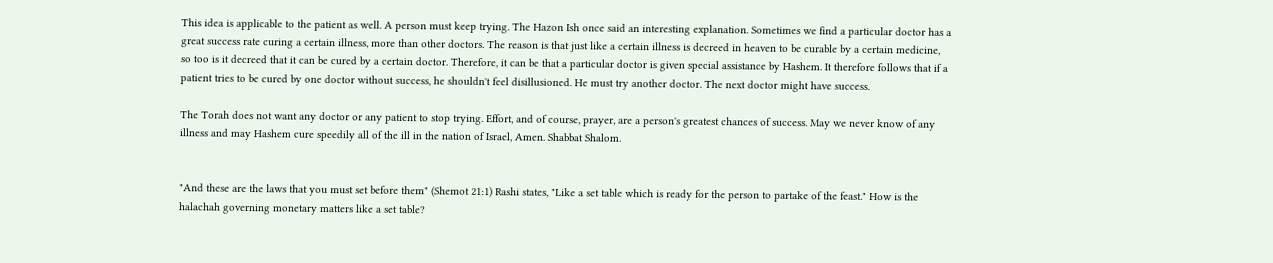This idea is applicable to the patient as well. A person must keep trying. The Hazon Ish once said an interesting explanation. Sometimes we find a particular doctor has a great success rate curing a certain illness, more than other doctors. The reason is that just like a certain illness is decreed in heaven to be curable by a certain medicine, so too is it decreed that it can be cured by a certain doctor. Therefore, it can be that a particular doctor is given special assistance by Hashem. It therefore follows that if a patient tries to be cured by one doctor without success, he shouldn't feel disillusioned. He must try another doctor. The next doctor might have success.

The Torah does not want any doctor or any patient to stop trying. Effort, and of course, prayer, are a person's greatest chances of success. May we never know of any illness and may Hashem cure speedily all of the ill in the nation of Israel, Amen. Shabbat Shalom.


"And these are the laws that you must set before them" (Shemot 21:1) Rashi states, "Like a set table which is ready for the person to partake of the feast." How is the halachah governing monetary matters like a set table?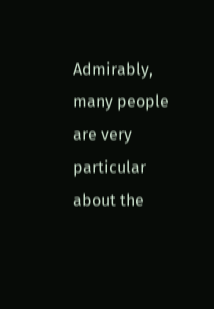Admirably, many people are very particular about the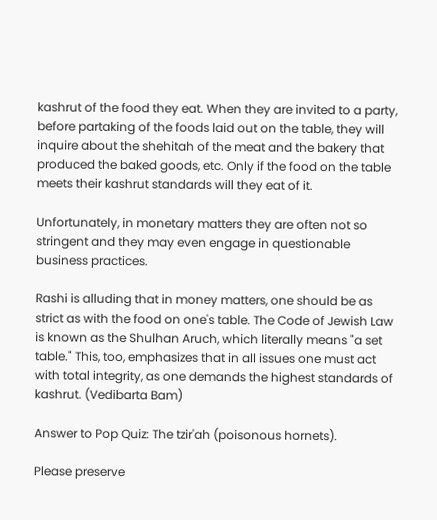kashrut of the food they eat. When they are invited to a party, before partaking of the foods laid out on the table, they will inquire about the shehitah of the meat and the bakery that produced the baked goods, etc. Only if the food on the table meets their kashrut standards will they eat of it.

Unfortunately, in monetary matters they are often not so stringent and they may even engage in questionable business practices.

Rashi is alluding that in money matters, one should be as strict as with the food on one's table. The Code of Jewish Law is known as the Shulhan Aruch, which literally means "a set table." This, too, emphasizes that in all issues one must act with total integrity, as one demands the highest standards of kashrut. (Vedibarta Bam)

Answer to Pop Quiz: The tzir'ah (poisonous hornets).

Please preserve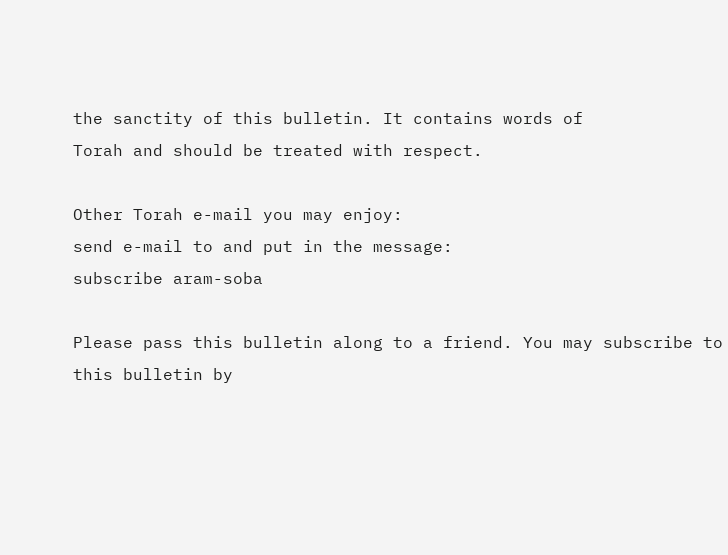the sanctity of this bulletin. It contains words of
Torah and should be treated with respect.

Other Torah e-mail you may enjoy:
send e-mail to and put in the message:
subscribe aram-soba

Please pass this bulletin along to a friend. You may subscribe to
this bulletin by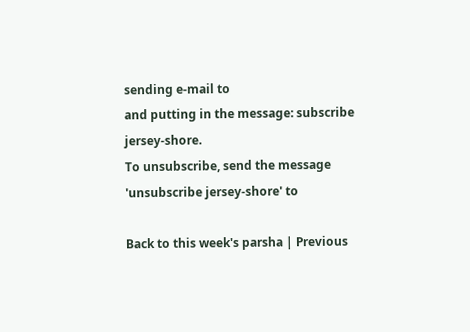sending e-mail to
and putting in the message: subscribe jersey-shore.
To unsubscribe, send the message 'unsubscribe jersey-shore' to

Back to this week's parsha | Previous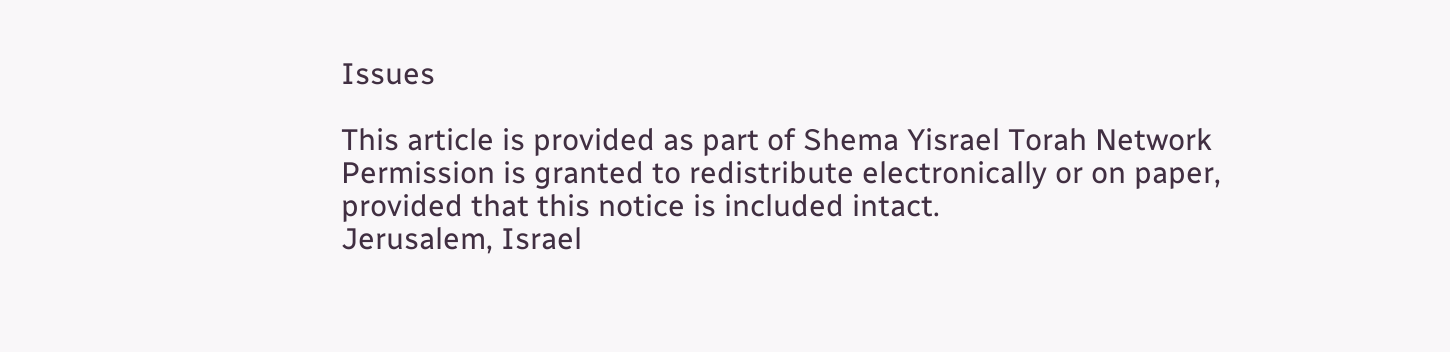Issues

This article is provided as part of Shema Yisrael Torah Network
Permission is granted to redistribute electronically or on paper,
provided that this notice is included intact.
Jerusalem, Israel